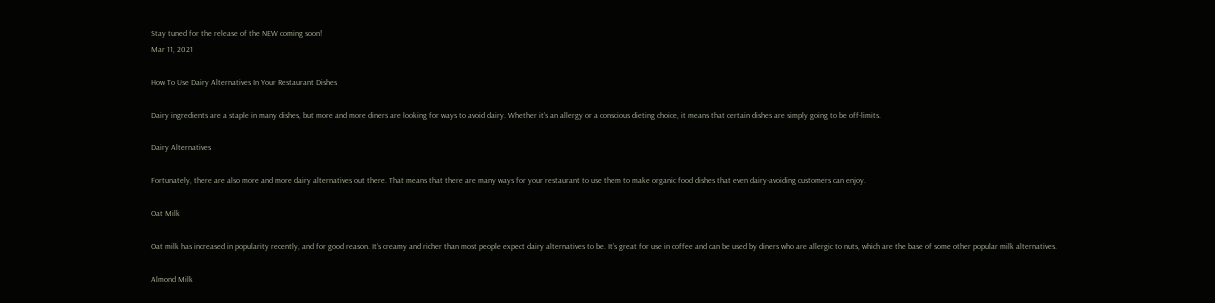Stay tuned for the release of the NEW coming soon!
Mar 11, 2021

How To Use Dairy Alternatives In Your Restaurant Dishes

Dairy ingredients are a staple in many dishes, but more and more diners are looking for ways to avoid dairy. Whether it’s an allergy or a conscious dieting choice, it means that certain dishes are simply going to be off-limits.

Dairy Alternatives

Fortunately, there are also more and more dairy alternatives out there. That means that there are many ways for your restaurant to use them to make organic food dishes that even dairy-avoiding customers can enjoy.

Oat Milk

Oat milk has increased in popularity recently, and for good reason. It’s creamy and richer than most people expect dairy alternatives to be. It’s great for use in coffee and can be used by diners who are allergic to nuts, which are the base of some other popular milk alternatives.

Almond Milk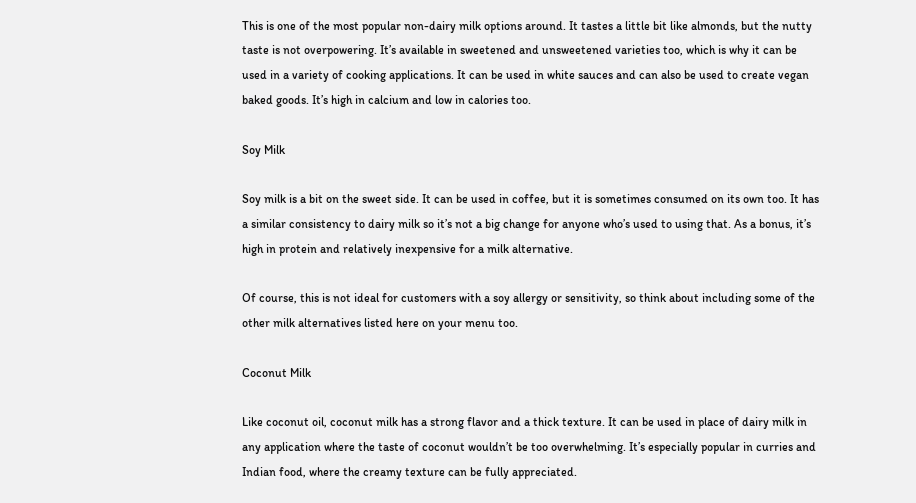This is one of the most popular non-dairy milk options around. It tastes a little bit like almonds, but the nutty taste is not overpowering. It’s available in sweetened and unsweetened varieties too, which is why it can be used in a variety of cooking applications. It can be used in white sauces and can also be used to create vegan baked goods. It’s high in calcium and low in calories too.

Soy Milk

Soy milk is a bit on the sweet side. It can be used in coffee, but it is sometimes consumed on its own too. It has a similar consistency to dairy milk so it’s not a big change for anyone who’s used to using that. As a bonus, it’s high in protein and relatively inexpensive for a milk alternative.

Of course, this is not ideal for customers with a soy allergy or sensitivity, so think about including some of the other milk alternatives listed here on your menu too.

Coconut Milk

Like coconut oil, coconut milk has a strong flavor and a thick texture. It can be used in place of dairy milk in any application where the taste of coconut wouldn’t be too overwhelming. It’s especially popular in curries and Indian food, where the creamy texture can be fully appreciated.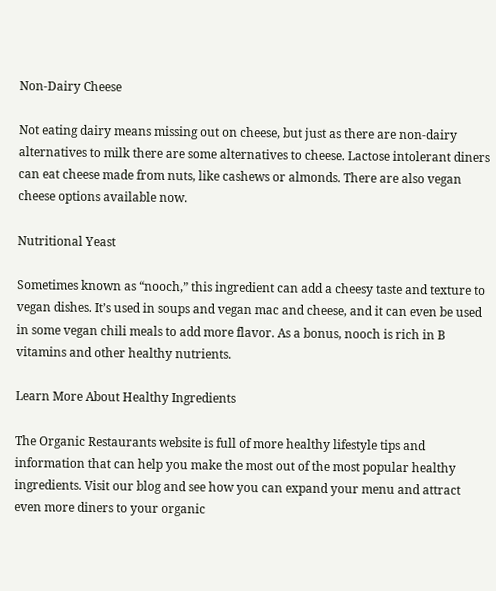Non-Dairy Cheese

Not eating dairy means missing out on cheese, but just as there are non-dairy alternatives to milk there are some alternatives to cheese. Lactose intolerant diners can eat cheese made from nuts, like cashews or almonds. There are also vegan cheese options available now.

Nutritional Yeast

Sometimes known as “nooch,” this ingredient can add a cheesy taste and texture to vegan dishes. It’s used in soups and vegan mac and cheese, and it can even be used in some vegan chili meals to add more flavor. As a bonus, nooch is rich in B vitamins and other healthy nutrients.

Learn More About Healthy Ingredients

The Organic Restaurants website is full of more healthy lifestyle tips and information that can help you make the most out of the most popular healthy ingredients. Visit our blog and see how you can expand your menu and attract even more diners to your organic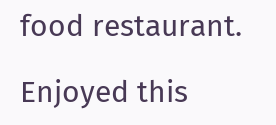food restaurant.

Enjoyed this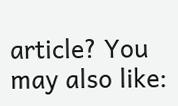article? You may also like: